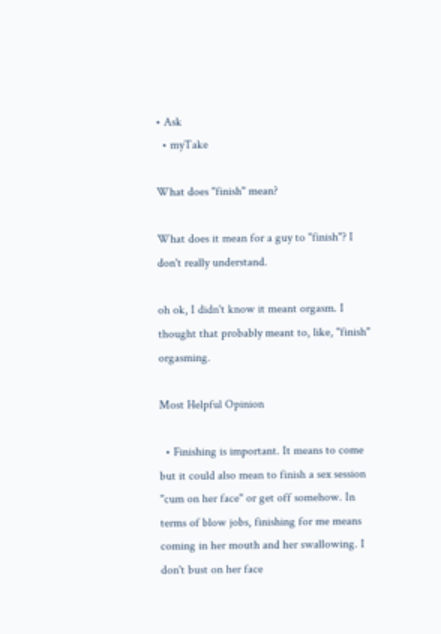• Ask
  • myTake

What does "finish" mean?

What does it mean for a guy to "finish"? I don't really understand.

oh ok, I didn't know it meant orgasm. I thought that probably meant to, like, "finish" orgasming.

Most Helpful Opinion

  • Finishing is important. It means to come but it could also mean to finish a sex session "cum on her face" or get off somehow. In terms of blow jobs, finishing for me means coming in her mouth and her swallowing. I don't bust on her face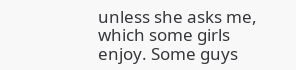unless she asks me, which some girls enjoy. Some guys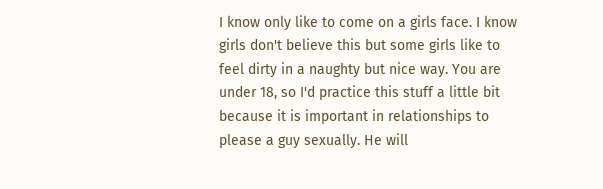I know only like to come on a girls face. I know girls don't believe this but some girls like to feel dirty in a naughty but nice way. You are under 18, so I'd practice this stuff a little bit because it is important in relationships to please a guy sexually. He will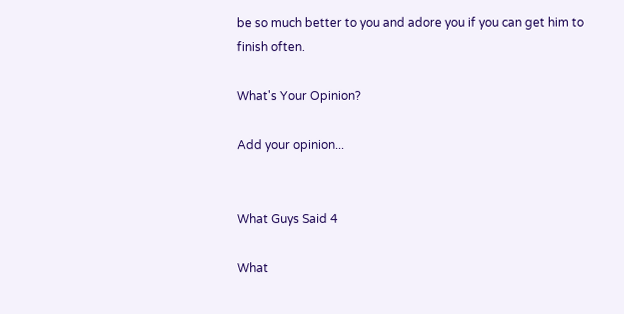be so much better to you and adore you if you can get him to finish often.

What's Your Opinion?

Add your opinion...


What Guys Said 4

What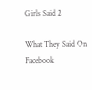Girls Said 2

What They Said On Facebook